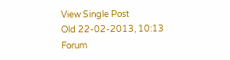View Single Post
Old 22-02-2013, 10:13
Forum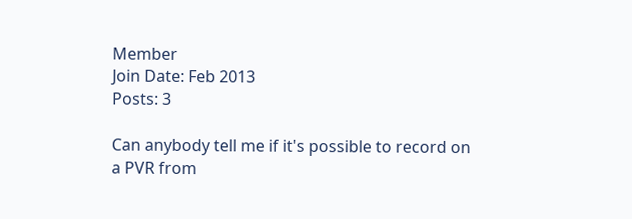Member
Join Date: Feb 2013
Posts: 3

Can anybody tell me if it's possible to record on a PVR from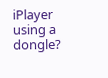iPlayer using a dongle?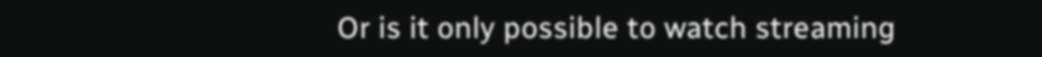Or is it only possible to watch streaming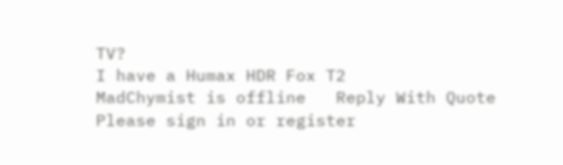TV?
I have a Humax HDR Fox T2
MadChymist is offline   Reply With Quote
Please sign in or register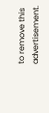to remove this advertisement.